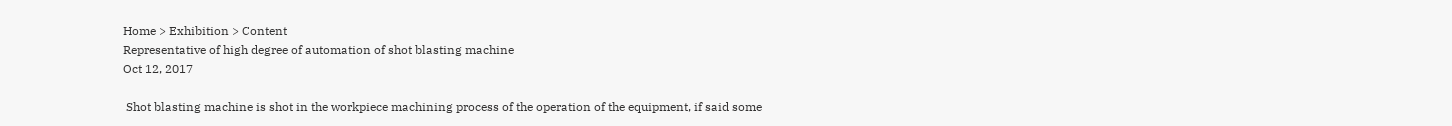Home > Exhibition > Content
Representative of high degree of automation of shot blasting machine
Oct 12, 2017

 Shot blasting machine is shot in the workpiece machining process of the operation of the equipment, if said some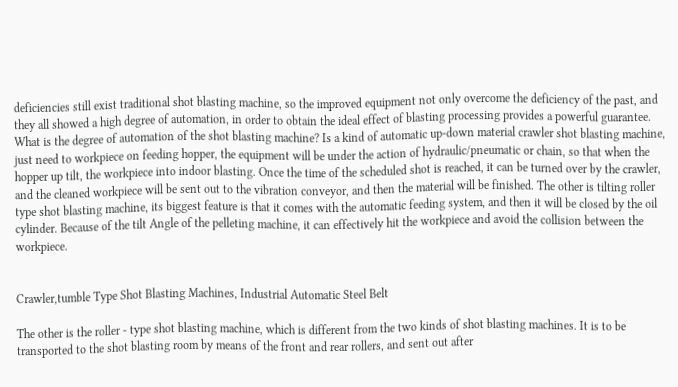deficiencies still exist traditional shot blasting machine, so the improved equipment not only overcome the deficiency of the past, and they all showed a high degree of automation, in order to obtain the ideal effect of blasting processing provides a powerful guarantee. What is the degree of automation of the shot blasting machine? Is a kind of automatic up-down material crawler shot blasting machine, just need to workpiece on feeding hopper, the equipment will be under the action of hydraulic/pneumatic or chain, so that when the hopper up tilt, the workpiece into indoor blasting. Once the time of the scheduled shot is reached, it can be turned over by the crawler, and the cleaned workpiece will be sent out to the vibration conveyor, and then the material will be finished. The other is tilting roller type shot blasting machine, its biggest feature is that it comes with the automatic feeding system, and then it will be closed by the oil cylinder. Because of the tilt Angle of the pelleting machine, it can effectively hit the workpiece and avoid the collision between the workpiece.


Crawler,tumble Type Shot Blasting Machines, Industrial Automatic Steel Belt

The other is the roller - type shot blasting machine, which is different from the two kinds of shot blasting machines. It is to be transported to the shot blasting room by means of the front and rear rollers, and sent out after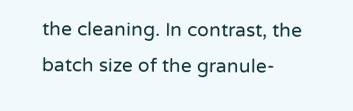the cleaning. In contrast, the batch size of the granule-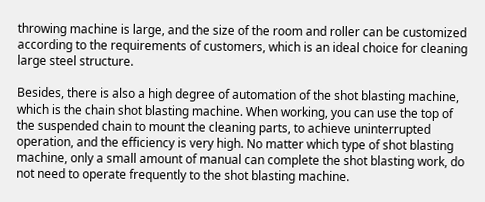throwing machine is large, and the size of the room and roller can be customized according to the requirements of customers, which is an ideal choice for cleaning large steel structure.

Besides, there is also a high degree of automation of the shot blasting machine, which is the chain shot blasting machine. When working, you can use the top of the suspended chain to mount the cleaning parts, to achieve uninterrupted operation, and the efficiency is very high. No matter which type of shot blasting machine, only a small amount of manual can complete the shot blasting work, do not need to operate frequently to the shot blasting machine.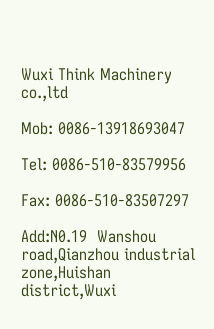Wuxi Think Machinery co.,ltd

Mob: 0086-13918693047

Tel: 0086-510-83579956

Fax: 0086-510-83507297

Add:N0.19  Wanshou road,Qianzhou industrial zone,Huishan district,Wuxi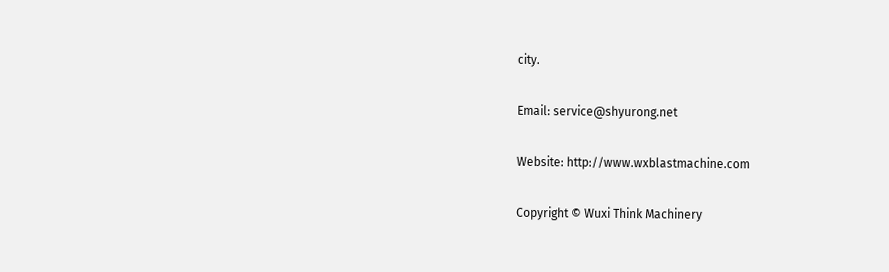city.

Email: service@shyurong.net

Website: http://www.wxblastmachine.com

Copyright © Wuxi Think Machinery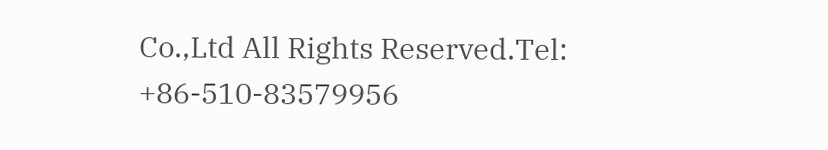Co.,Ltd All Rights Reserved.Tel: +86-510-83579956